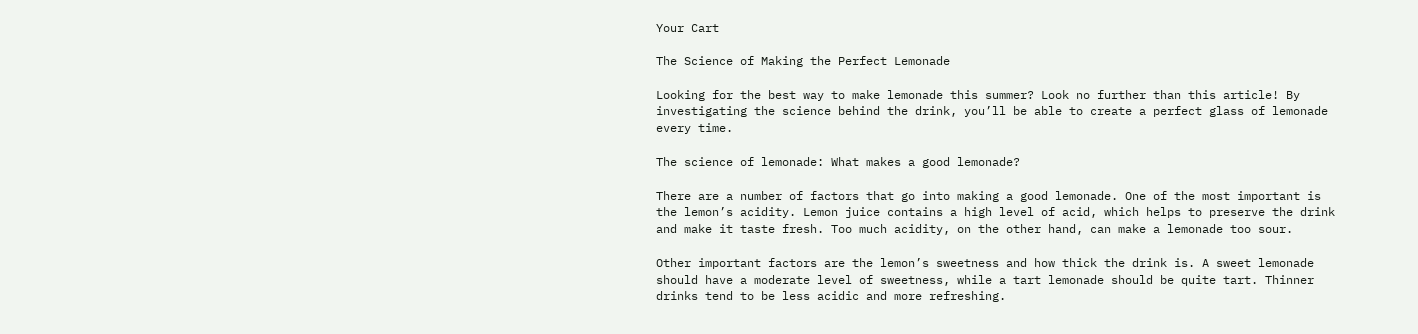Your Cart

The Science of Making the Perfect Lemonade

Looking for the best way to make lemonade this summer? Look no further than this article! By investigating the science behind the drink, you’ll be able to create a perfect glass of lemonade every time.

The science of lemonade: What makes a good lemonade?

There are a number of factors that go into making a good lemonade. One of the most important is the lemon’s acidity. Lemon juice contains a high level of acid, which helps to preserve the drink and make it taste fresh. Too much acidity, on the other hand, can make a lemonade too sour.

Other important factors are the lemon’s sweetness and how thick the drink is. A sweet lemonade should have a moderate level of sweetness, while a tart lemonade should be quite tart. Thinner drinks tend to be less acidic and more refreshing.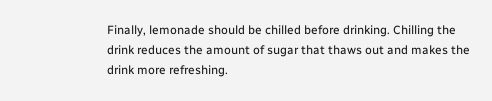Finally, lemonade should be chilled before drinking. Chilling the drink reduces the amount of sugar that thaws out and makes the drink more refreshing.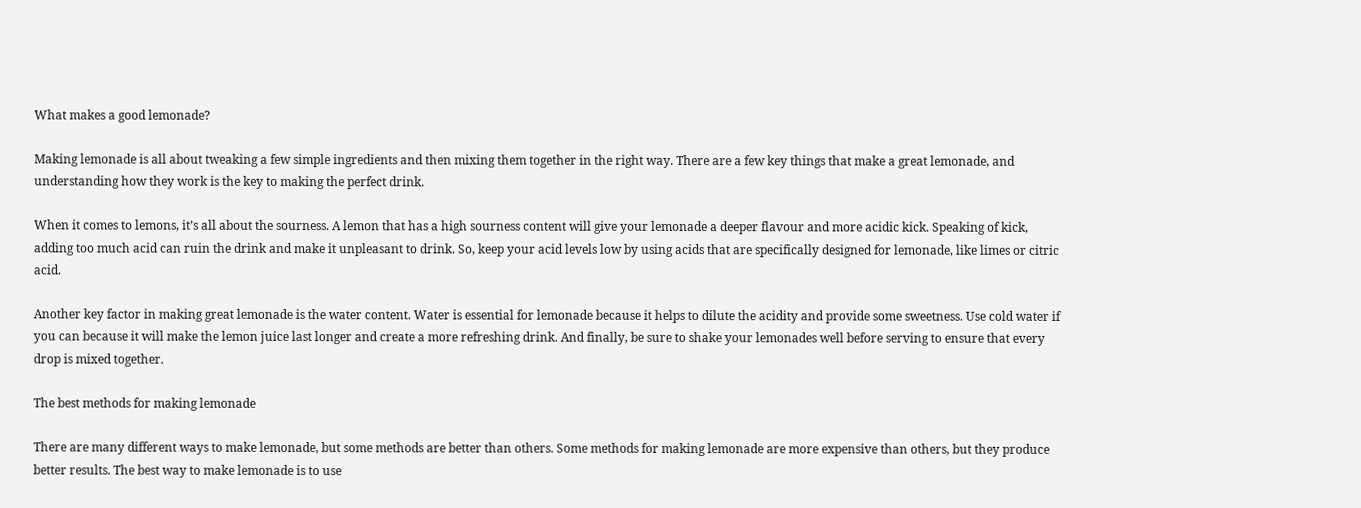What makes a good lemonade?

Making lemonade is all about tweaking a few simple ingredients and then mixing them together in the right way. There are a few key things that make a great lemonade, and understanding how they work is the key to making the perfect drink.

When it comes to lemons, it’s all about the sourness. A lemon that has a high sourness content will give your lemonade a deeper flavour and more acidic kick. Speaking of kick, adding too much acid can ruin the drink and make it unpleasant to drink. So, keep your acid levels low by using acids that are specifically designed for lemonade, like limes or citric acid.

Another key factor in making great lemonade is the water content. Water is essential for lemonade because it helps to dilute the acidity and provide some sweetness. Use cold water if you can because it will make the lemon juice last longer and create a more refreshing drink. And finally, be sure to shake your lemonades well before serving to ensure that every drop is mixed together.

The best methods for making lemonade

There are many different ways to make lemonade, but some methods are better than others. Some methods for making lemonade are more expensive than others, but they produce better results. The best way to make lemonade is to use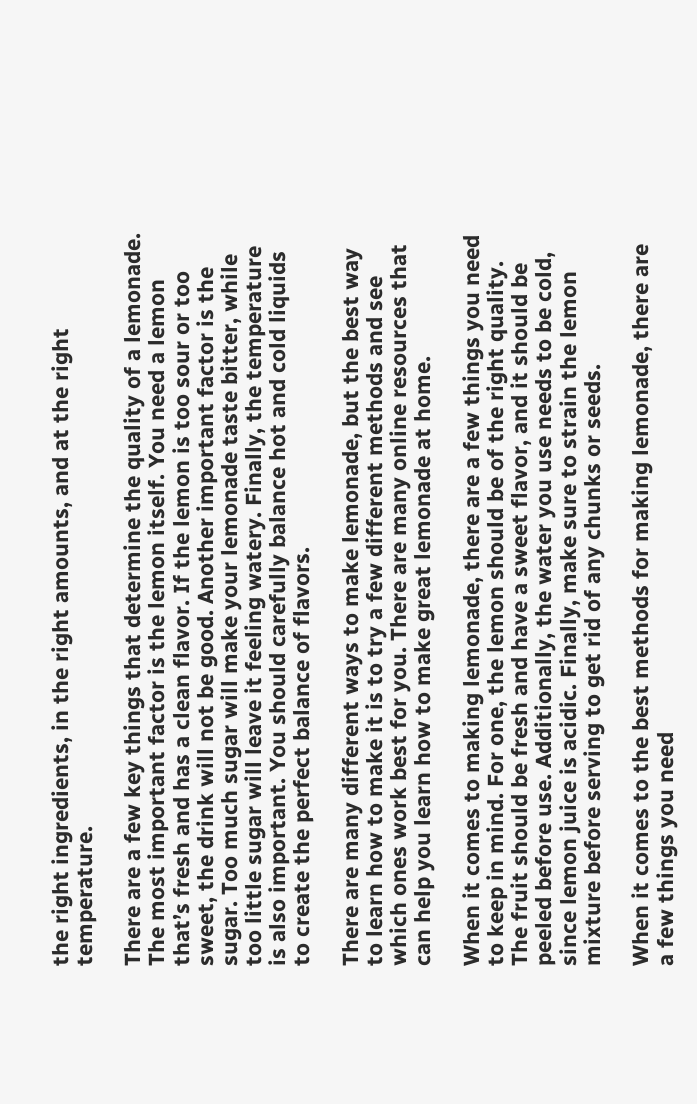the right ingredients, in the right amounts, and at the right temperature.

There are a few key things that determine the quality of a lemonade. The most important factor is the lemon itself. You need a lemon that’s fresh and has a clean flavor. If the lemon is too sour or too sweet, the drink will not be good. Another important factor is the sugar. Too much sugar will make your lemonade taste bitter, while too little sugar will leave it feeling watery. Finally, the temperature is also important. You should carefully balance hot and cold liquids to create the perfect balance of flavors.

There are many different ways to make lemonade, but the best way to learn how to make it is to try a few different methods and see which ones work best for you. There are many online resources that can help you learn how to make great lemonade at home.

When it comes to making lemonade, there are a few things you need to keep in mind. For one, the lemon should be of the right quality. The fruit should be fresh and have a sweet flavor, and it should be peeled before use. Additionally, the water you use needs to be cold, since lemon juice is acidic. Finally, make sure to strain the lemon mixture before serving to get rid of any chunks or seeds.

When it comes to the best methods for making lemonade, there are a few things you need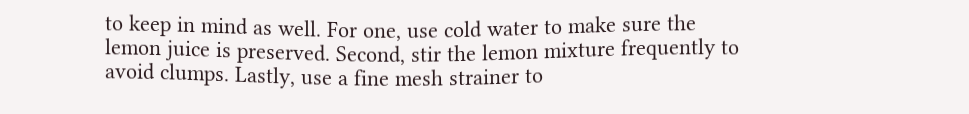to keep in mind as well. For one, use cold water to make sure the lemon juice is preserved. Second, stir the lemon mixture frequently to avoid clumps. Lastly, use a fine mesh strainer to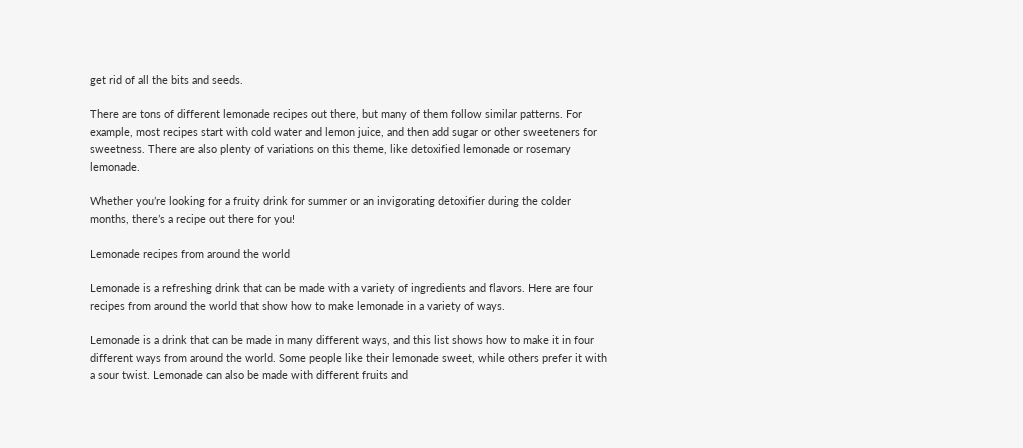get rid of all the bits and seeds.

There are tons of different lemonade recipes out there, but many of them follow similar patterns. For example, most recipes start with cold water and lemon juice, and then add sugar or other sweeteners for sweetness. There are also plenty of variations on this theme, like detoxified lemonade or rosemary lemonade.

Whether you’re looking for a fruity drink for summer or an invigorating detoxifier during the colder months, there’s a recipe out there for you!

Lemonade recipes from around the world

Lemonade is a refreshing drink that can be made with a variety of ingredients and flavors. Here are four recipes from around the world that show how to make lemonade in a variety of ways.

Lemonade is a drink that can be made in many different ways, and this list shows how to make it in four different ways from around the world. Some people like their lemonade sweet, while others prefer it with a sour twist. Lemonade can also be made with different fruits and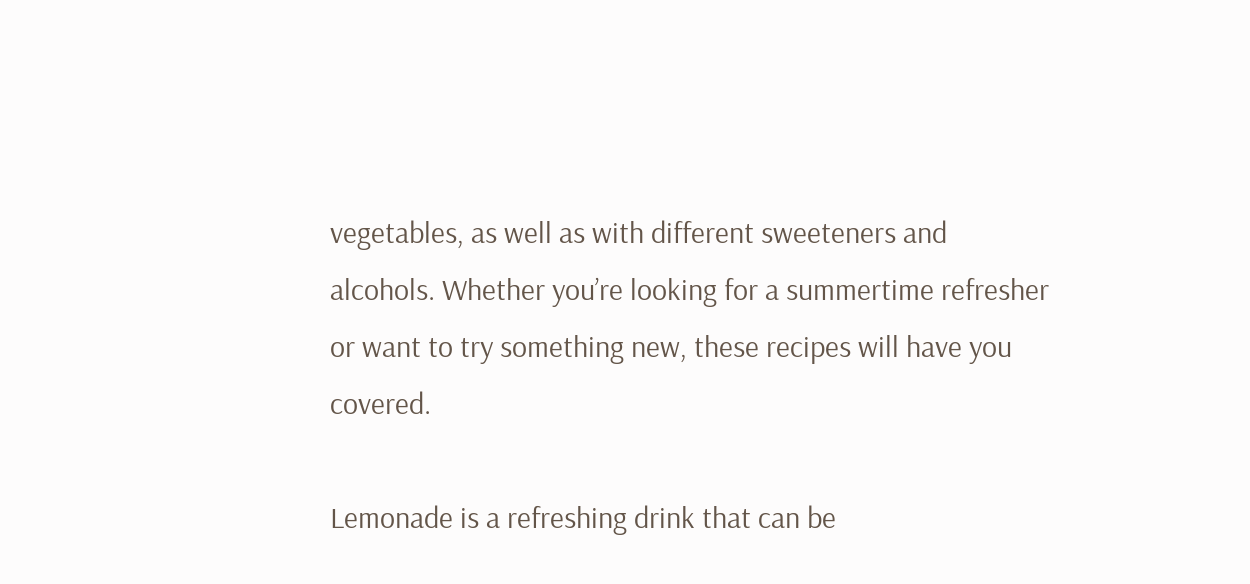vegetables, as well as with different sweeteners and alcohols. Whether you’re looking for a summertime refresher or want to try something new, these recipes will have you covered.

Lemonade is a refreshing drink that can be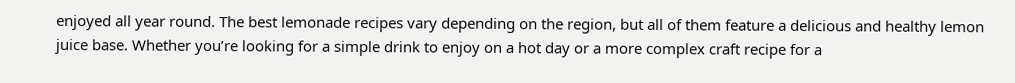enjoyed all year round. The best lemonade recipes vary depending on the region, but all of them feature a delicious and healthy lemon juice base. Whether you’re looking for a simple drink to enjoy on a hot day or a more complex craft recipe for a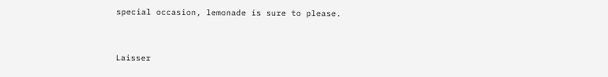special occasion, lemonade is sure to please.


Laisser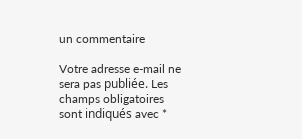un commentaire

Votre adresse e-mail ne sera pas publiée. Les champs obligatoires sont indiqués avec *